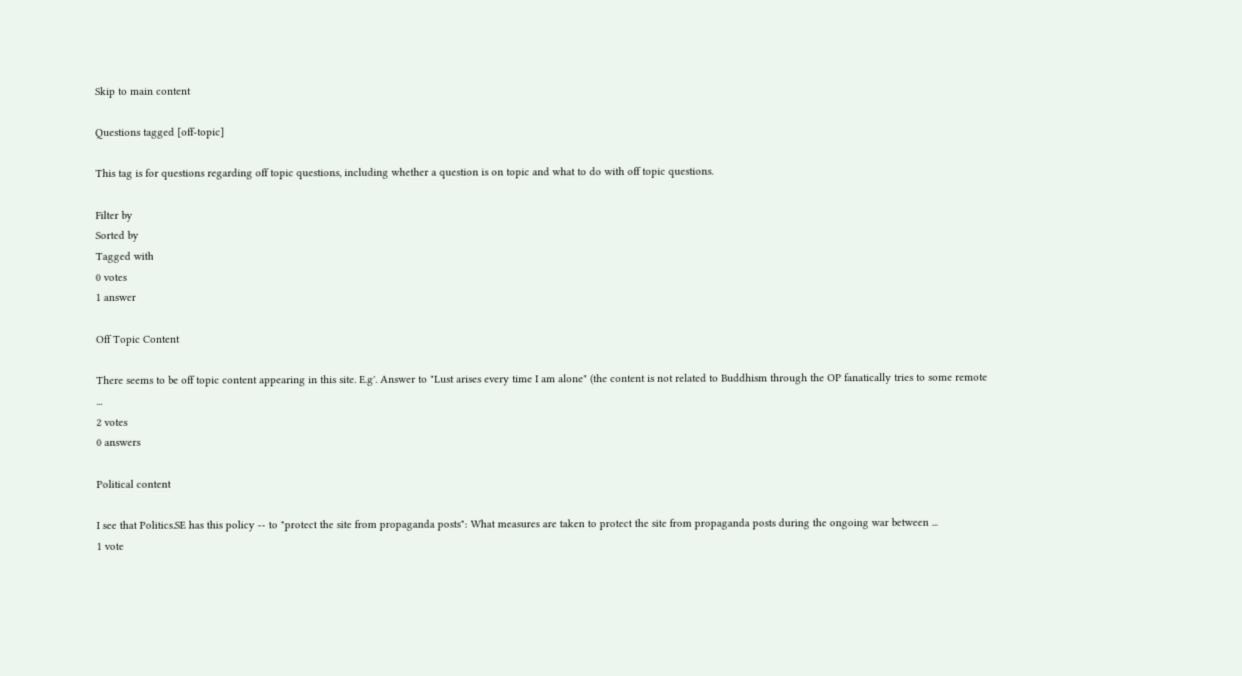Skip to main content

Questions tagged [off-topic]

This tag is for questions regarding off topic questions, including whether a question is on topic and what to do with off topic questions.

Filter by
Sorted by
Tagged with
0 votes
1 answer

Off Topic Content

There seems to be off topic content appearing in this site. E.g'. Answer to "Lust arises every time I am alone" (the content is not related to Buddhism through the OP fanatically tries to some remote ...
2 votes
0 answers

Political content

I see that Politics.SE has this policy -- to "protect the site from propaganda posts": What measures are taken to protect the site from propaganda posts during the ongoing war between ...
1 vote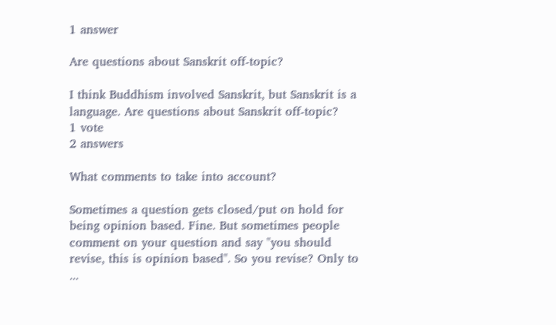1 answer

Are questions about Sanskrit off-topic?

I think Buddhism involved Sanskrit, but Sanskrit is a language. Are questions about Sanskrit off-topic?
1 vote
2 answers

What comments to take into account?

Sometimes a question gets closed/put on hold for being opinion based. Fine. But sometimes people comment on your question and say "you should revise, this is opinion based". So you revise? Only to ...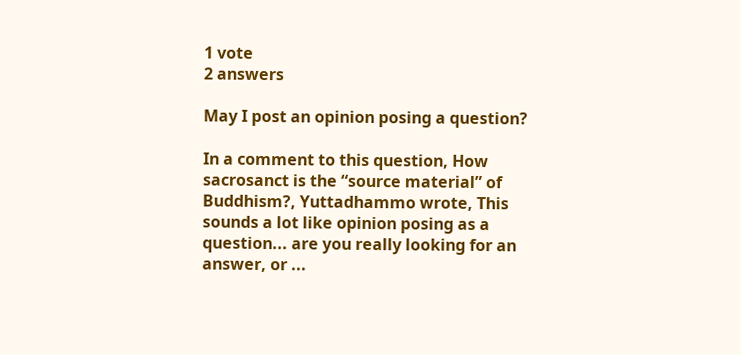1 vote
2 answers

May I post an opinion posing a question?

In a comment to this question, How sacrosanct is the “source material” of Buddhism?, Yuttadhammo wrote, This sounds a lot like opinion posing as a question... are you really looking for an answer, or ...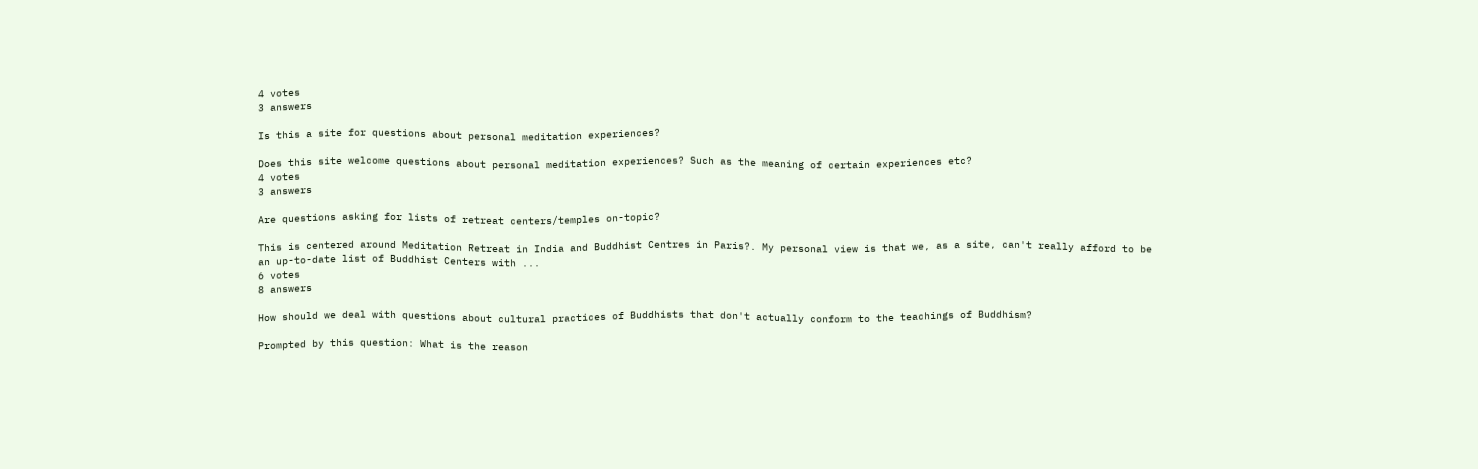4 votes
3 answers

Is this a site for questions about personal meditation experiences?

Does this site welcome questions about personal meditation experiences? Such as the meaning of certain experiences etc?
4 votes
3 answers

Are questions asking for lists of retreat centers/temples on-topic?

This is centered around Meditation Retreat in India and Buddhist Centres in Paris?. My personal view is that we, as a site, can't really afford to be an up-to-date list of Buddhist Centers with ...
6 votes
8 answers

How should we deal with questions about cultural practices of Buddhists that don't actually conform to the teachings of Buddhism?

Prompted by this question: What is the reason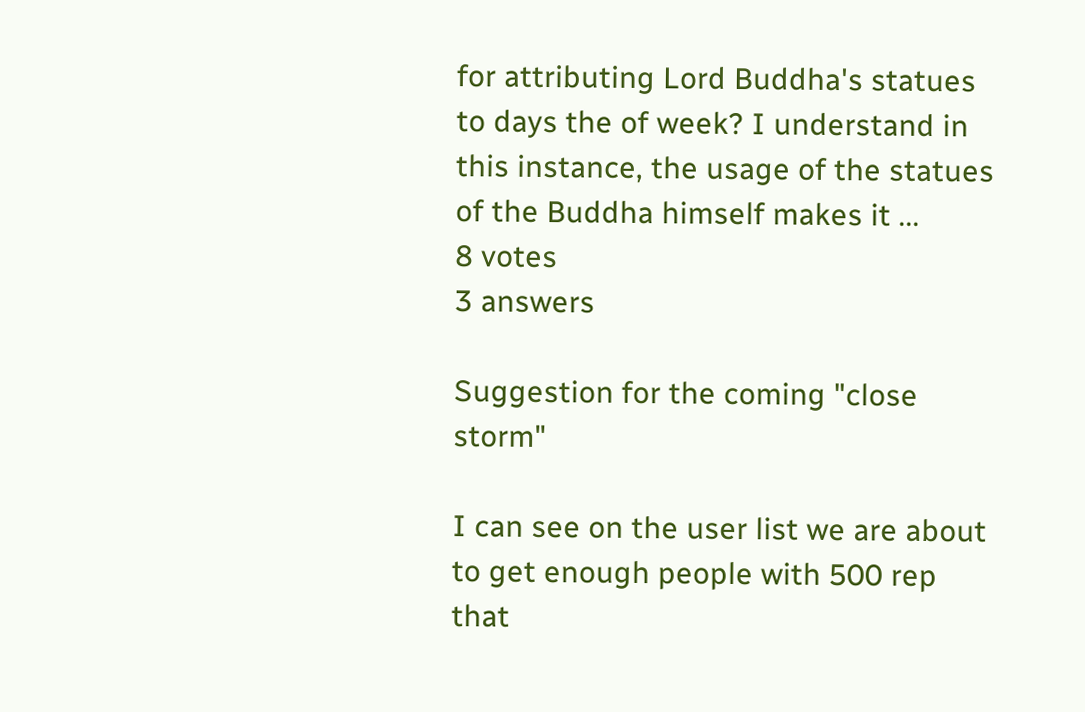for attributing Lord Buddha's statues to days the of week? I understand in this instance, the usage of the statues of the Buddha himself makes it ...
8 votes
3 answers

Suggestion for the coming "close storm"

I can see on the user list we are about to get enough people with 500 rep that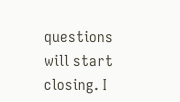questions will start closing. I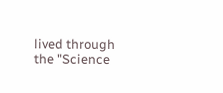lived through the "Science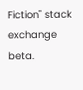Fiction" stack exchange beta.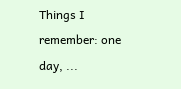Things I remember: one day, ...